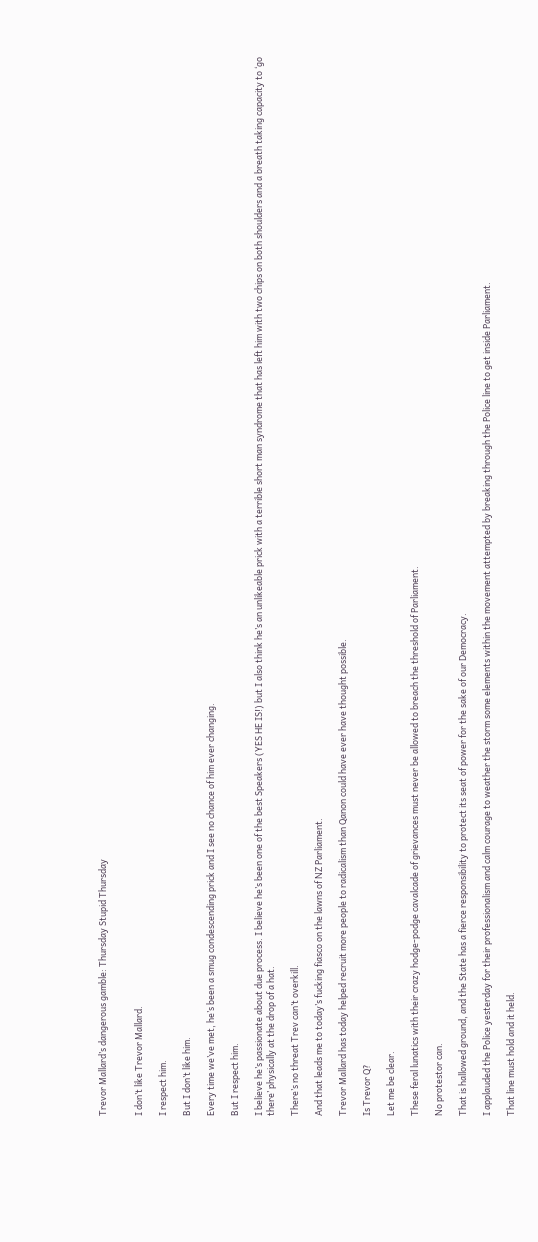Trevor Mallard’s dangerous gamble: Thursday Stupid Thursday


I don’t like Trevor Mallard.

I respect him.

But I don’t like him.

Every time we’ve met, he’s been a smug condescending prick and I see no chance of him ever changing.

But I respect him.

I believe he’s passionate about due process. I believe he’s been one of the best Speakers (YES HE IS!) but I also think he’s an unlikeable prick with a terrible short man syndrome that has left him with two chips on both shoulders and a breath taking capacity to ‘go there’ physically at the drop of a hat.

There’s no threat Trev can’t overkill.

And that leads me to today’s fucking fiasco on the lawns of NZ Parliament.

Trevor Mallard has today helped recruit more people to radicalism than Qanon could have ever have thought possible.

Is Trevor Q?

Let me be clear.

These feral lunatics with their crazy hodge-podge cavalcade of grievances must never be allowed to breach the threshold of Parliament.

No protestor can.

That is hallowed ground, and the State has a fierce responsibility to protect its seat of power for the sake of our Democracy.

I applauded the Police yesterday for their professionalism and calm courage to weather the storm some elements within the movement attempted by breaking through the Police line to get inside Parliament.

That line must hold and it held.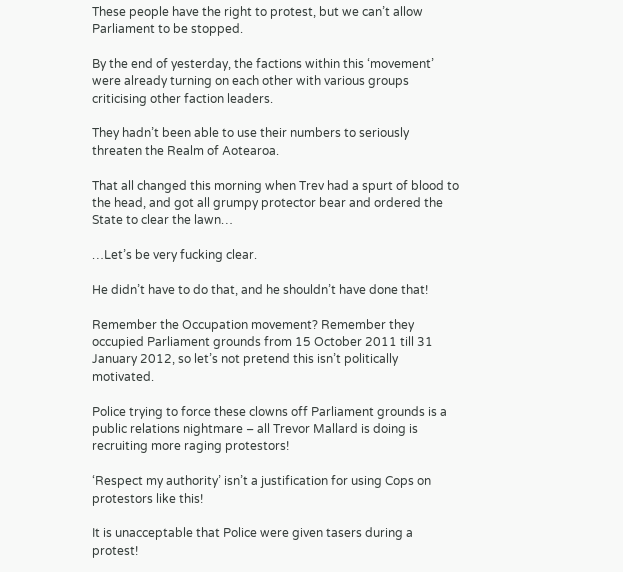These people have the right to protest, but we can’t allow Parliament to be stopped.

By the end of yesterday, the factions within this ‘movement’ were already turning on each other with various groups criticising other faction leaders.

They hadn’t been able to use their numbers to seriously threaten the Realm of Aotearoa.

That all changed this morning when Trev had a spurt of blood to the head, and got all grumpy protector bear and ordered the State to clear the lawn…

…Let’s be very fucking clear.

He didn’t have to do that, and he shouldn’t have done that!

Remember the Occupation movement? Remember they occupied Parliament grounds from 15 October 2011 till 31 January 2012, so let’s not pretend this isn’t politically motivated.

Police trying to force these clowns off Parliament grounds is a public relations nightmare – all Trevor Mallard is doing is recruiting more raging protestors!

‘Respect my authority’ isn’t a justification for using Cops on protestors like this!

It is unacceptable that Police were given tasers during a protest!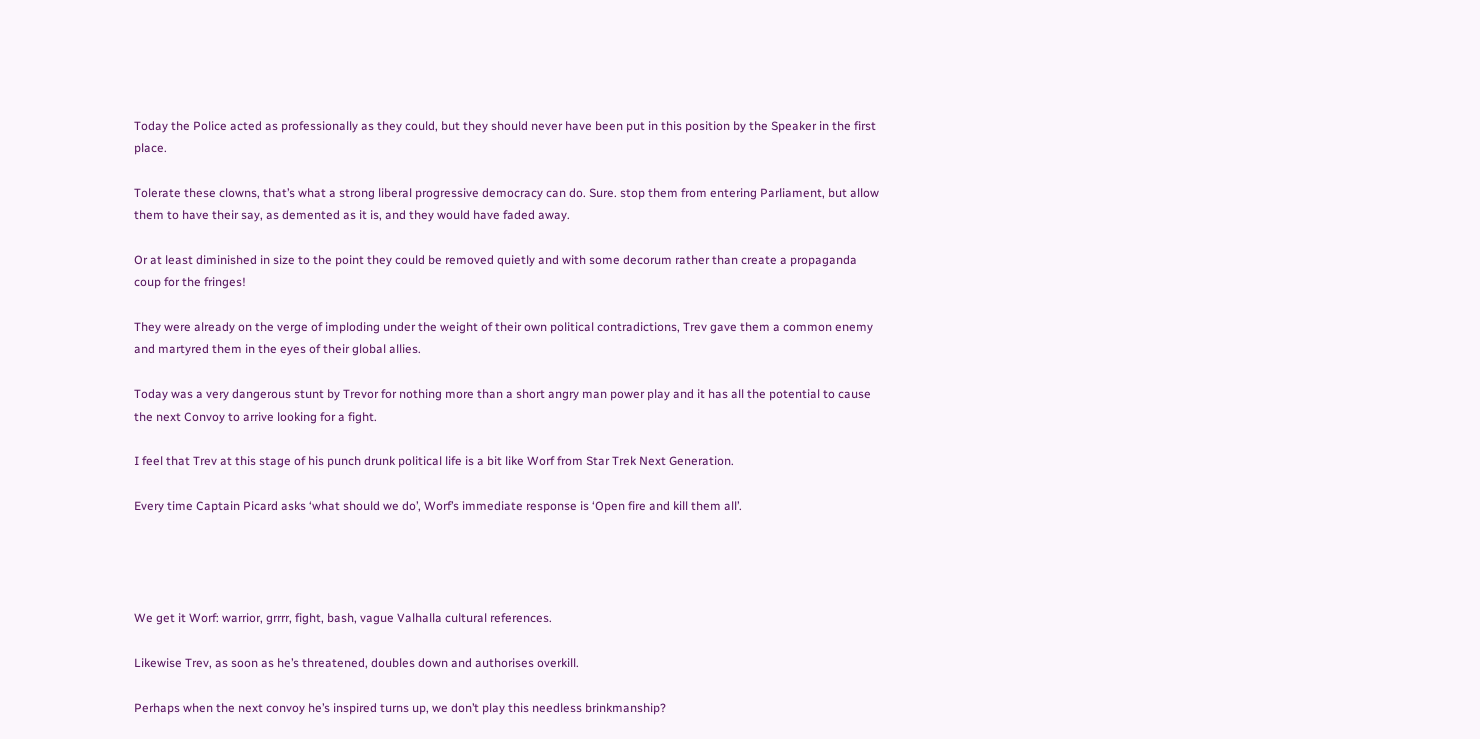Today the Police acted as professionally as they could, but they should never have been put in this position by the Speaker in the first place.

Tolerate these clowns, that’s what a strong liberal progressive democracy can do. Sure. stop them from entering Parliament, but allow them to have their say, as demented as it is, and they would have faded away.

Or at least diminished in size to the point they could be removed quietly and with some decorum rather than create a propaganda coup for the fringes!

They were already on the verge of imploding under the weight of their own political contradictions, Trev gave them a common enemy and martyred them in the eyes of their global allies.

Today was a very dangerous stunt by Trevor for nothing more than a short angry man power play and it has all the potential to cause the next Convoy to arrive looking for a fight.

I feel that Trev at this stage of his punch drunk political life is a bit like Worf from Star Trek Next Generation.

Every time Captain Picard asks ‘what should we do’, Worf’s immediate response is ‘Open fire and kill them all’.




We get it Worf: warrior, grrrr, fight, bash, vague Valhalla cultural references.

Likewise Trev, as soon as he’s threatened, doubles down and authorises overkill.

Perhaps when the next convoy he’s inspired turns up, we don’t play this needless brinkmanship?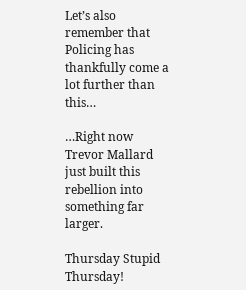Let’s also remember that Policing has thankfully come a lot further than this…

…Right now Trevor Mallard just built this rebellion into something far larger.

Thursday Stupid Thursday!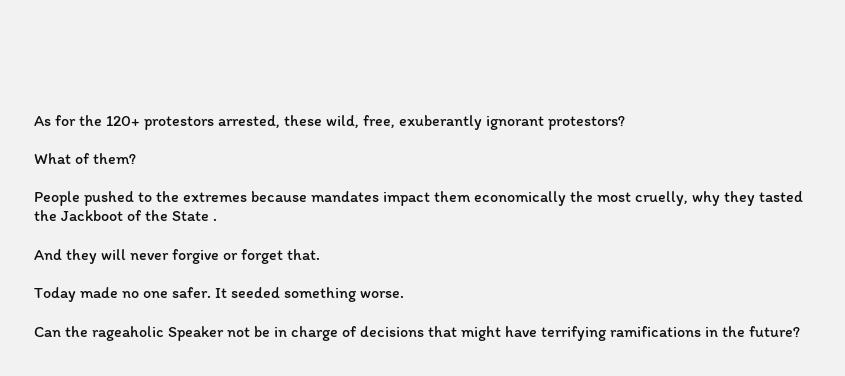As for the 120+ protestors arrested, these wild, free, exuberantly ignorant protestors?

What of them?

People pushed to the extremes because mandates impact them economically the most cruelly, why they tasted the Jackboot of the State .

And they will never forgive or forget that.

Today made no one safer. It seeded something worse.

Can the rageaholic Speaker not be in charge of decisions that might have terrifying ramifications in the future?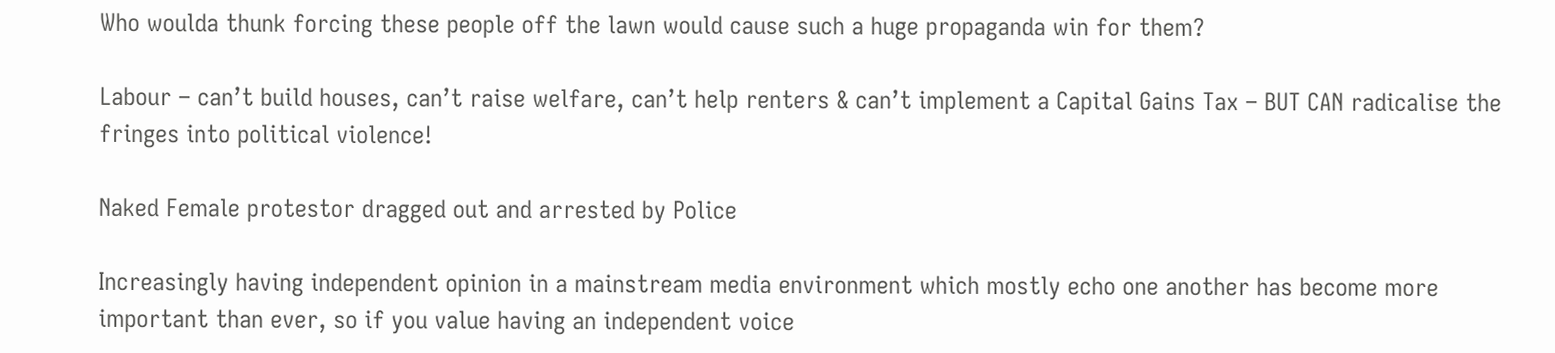Who woulda thunk forcing these people off the lawn would cause such a huge propaganda win for them?

Labour – can’t build houses, can’t raise welfare, can’t help renters & can’t implement a Capital Gains Tax – BUT CAN radicalise the fringes into political violence!

Naked Female protestor dragged out and arrested by Police

Increasingly having independent opinion in a mainstream media environment which mostly echo one another has become more important than ever, so if you value having an independent voice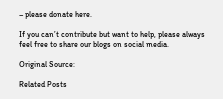– please donate here.

If you can’t contribute but want to help, please always feel free to share our blogs on social media.

Original Source:

Related Posts